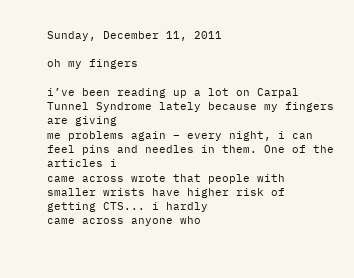Sunday, December 11, 2011

oh my fingers

i’ve been reading up a lot on Carpal Tunnel Syndrome lately because my fingers are giving
me problems again – every night, i can feel pins and needles in them. One of the articles i
came across wrote that people with smaller wrists have higher risk of getting CTS... i hardly
came across anyone who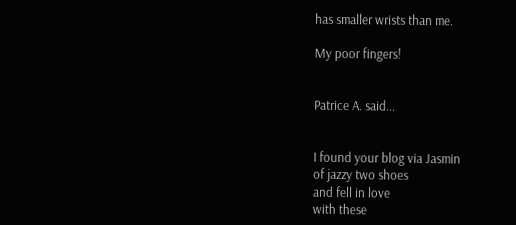has smaller wrists than me.

My poor fingers!


Patrice A. said...


I found your blog via Jasmin
of jazzy two shoes
and fell in love
with these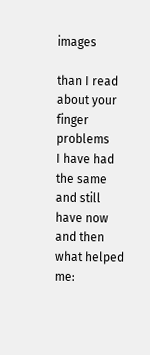images

than I read about your finger problems
I have had the same
and still have now and then
what helped me: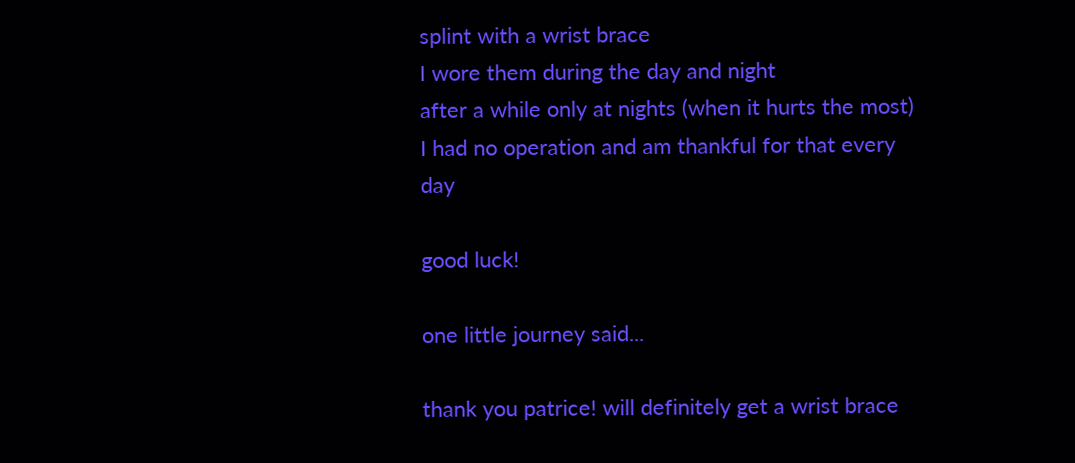splint with a wrist brace
I wore them during the day and night
after a while only at nights (when it hurts the most)
I had no operation and am thankful for that every day

good luck!

one little journey said...

thank you patrice! will definitely get a wrist brace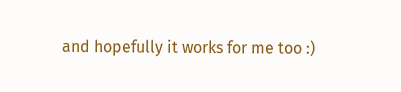and hopefully it works for me too :)